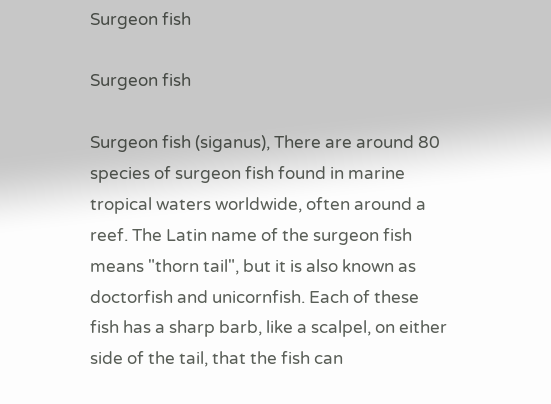Surgeon fish

Surgeon fish

Surgeon fish (siganus), There are around 80 species of surgeon fish found in marine tropical waters worldwide, often around a reef. The Latin name of the surgeon fish means "thorn tail", but it is also known as doctorfish and unicornfish. Each of these fish has a sharp barb, like a scalpel, on either side of the tail, that the fish can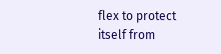flex to protect itself from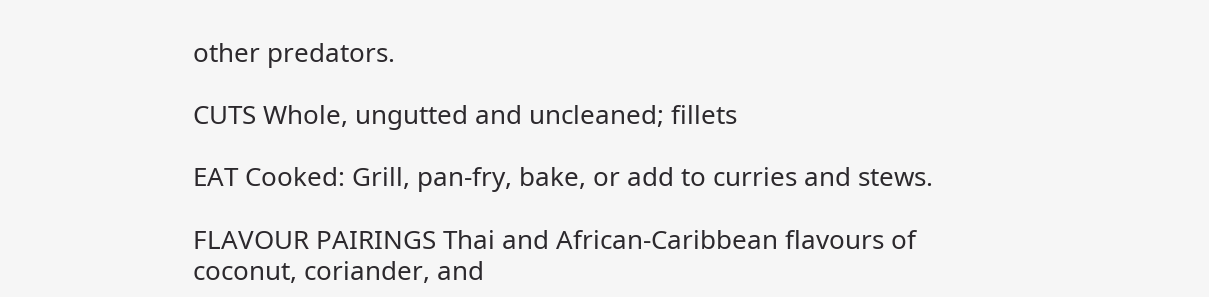other predators.

CUTS Whole, ungutted and uncleaned; fillets

EAT Cooked: Grill, pan-fry, bake, or add to curries and stews.

FLAVOUR PAIRINGS Thai and African-Caribbean flavours of coconut, coriander, and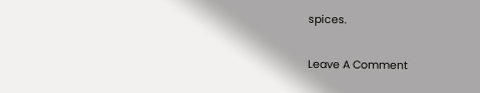spices.


Leave A Comment